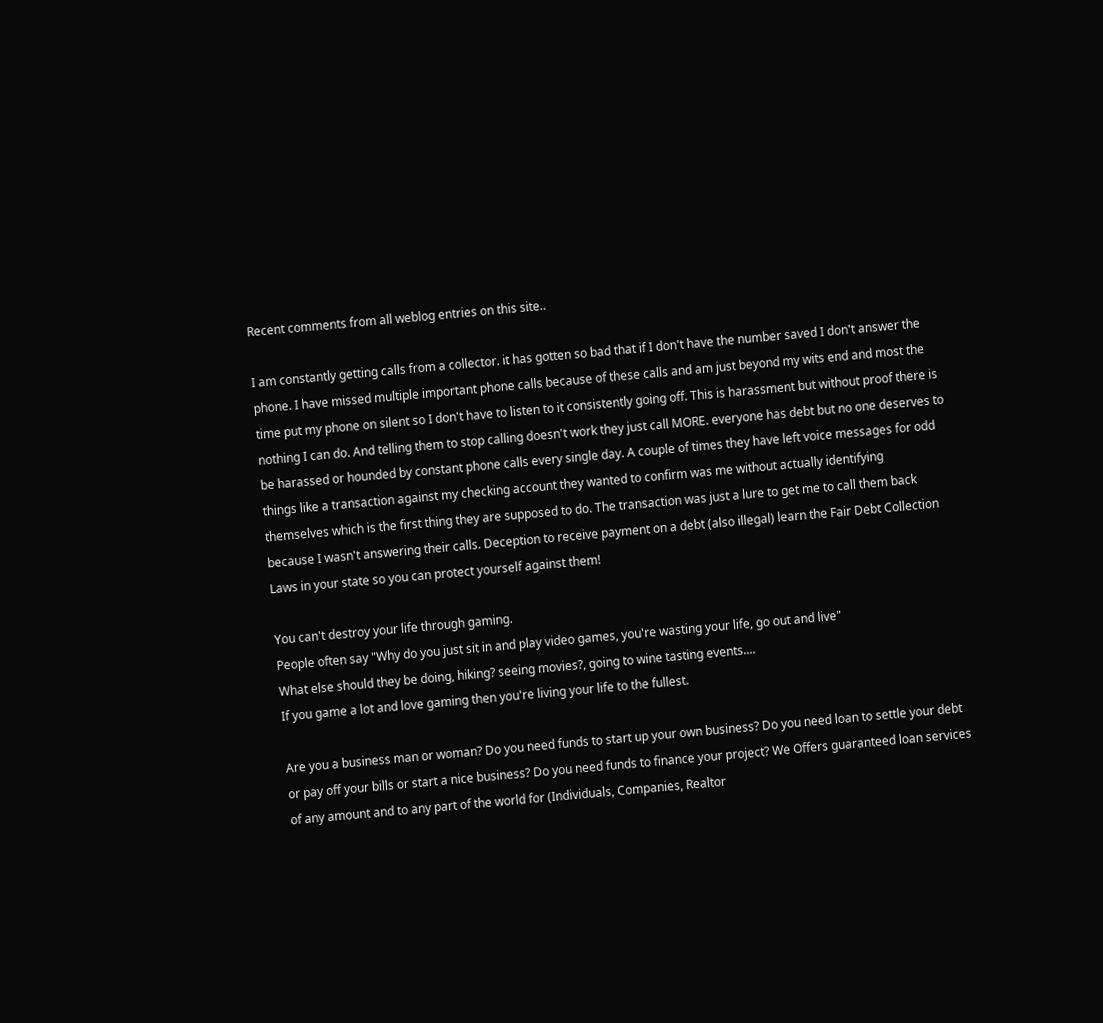Recent comments from all weblog entries on this site..

I am constantly getting calls from a collector. it has gotten so bad that if I don't have the number saved I don't answer the phone. I have missed multiple important phone calls because of these calls and am just beyond my wits end and most the time put my phone on silent so I don't have to listen to it consistently going off. This is harassment but without proof there is nothing I can do. And telling them to stop calling doesn't work they just call MORE. everyone has debt but no one deserves to be harassed or hounded by constant phone calls every single day. A couple of times they have left voice messages for odd things like a transaction against my checking account they wanted to confirm was me without actually identifying themselves which is the first thing they are supposed to do. The transaction was just a lure to get me to call them back because I wasn't answering their calls. Deception to receive payment on a debt (also illegal) learn the Fair Debt Collection Laws in your state so you can protect yourself against them!

You can't destroy your life through gaming.
People often say "Why do you just sit in and play video games, you're wasting your life, go out and live"
What else should they be doing, hiking? seeing movies?, going to wine tasting events....
If you game a lot and love gaming then you're living your life to the fullest.

Are you a business man or woman? Do you need funds to start up your own business? Do you need loan to settle your debt or pay off your bills or start a nice business? Do you need funds to finance your project? We Offers guaranteed loan services of any amount and to any part of the world for (Individuals, Companies, Realtor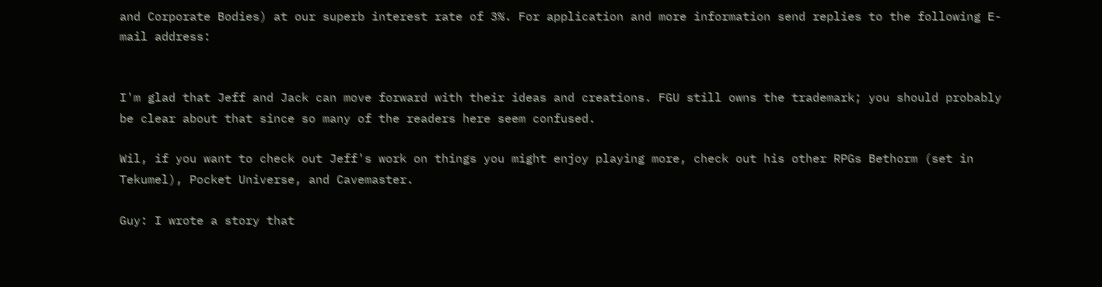and Corporate Bodies) at our superb interest rate of 3%. For application and more information send replies to the following E-mail address:


I'm glad that Jeff and Jack can move forward with their ideas and creations. FGU still owns the trademark; you should probably be clear about that since so many of the readers here seem confused.

Wil, if you want to check out Jeff's work on things you might enjoy playing more, check out his other RPGs Bethorm (set in Tekumel), Pocket Universe, and Cavemaster.

Guy: I wrote a story that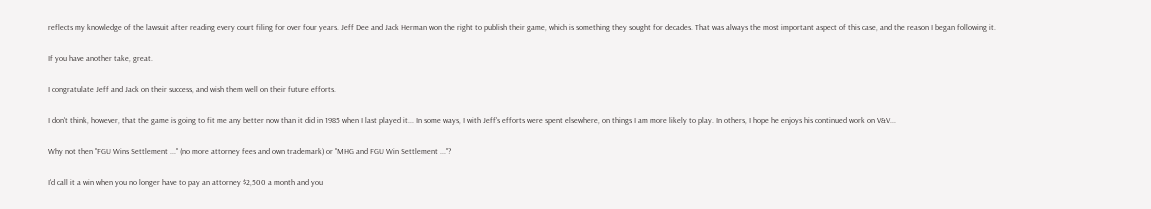reflects my knowledge of the lawsuit after reading every court filing for over four years. Jeff Dee and Jack Herman won the right to publish their game, which is something they sought for decades. That was always the most important aspect of this case, and the reason I began following it.

If you have another take, great.

I congratulate Jeff and Jack on their success, and wish them well on their future efforts.

I don't think, however, that the game is going to fit me any better now than it did in 1985 when I last played it... In some ways, I with Jeff's efforts were spent elsewhere, on things I am more likely to play. In others, I hope he enjoys his continued work on V&V...

Why not then "FGU Wins Settlement ..." (no more attorney fees and own trademark) or "MHG and FGU Win Settlement ..."?

I'd call it a win when you no longer have to pay an attorney $2,500 a month and you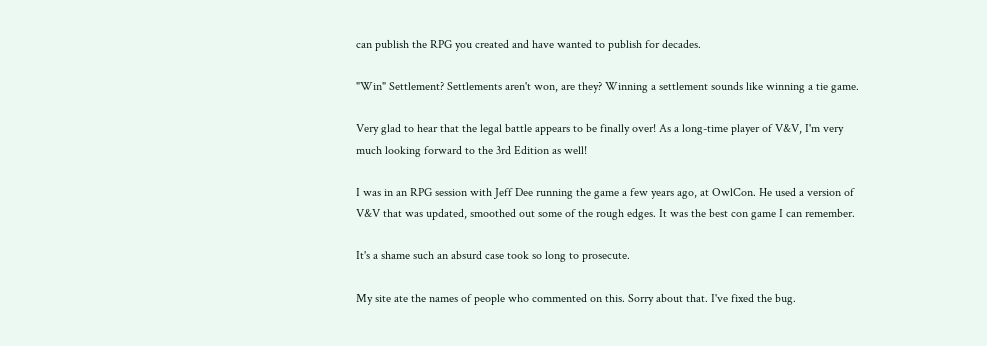can publish the RPG you created and have wanted to publish for decades.

"Win" Settlement? Settlements aren't won, are they? Winning a settlement sounds like winning a tie game.

Very glad to hear that the legal battle appears to be finally over! As a long-time player of V&V, I'm very much looking forward to the 3rd Edition as well!

I was in an RPG session with Jeff Dee running the game a few years ago, at OwlCon. He used a version of V&V that was updated, smoothed out some of the rough edges. It was the best con game I can remember.

It's a shame such an absurd case took so long to prosecute.

My site ate the names of people who commented on this. Sorry about that. I've fixed the bug.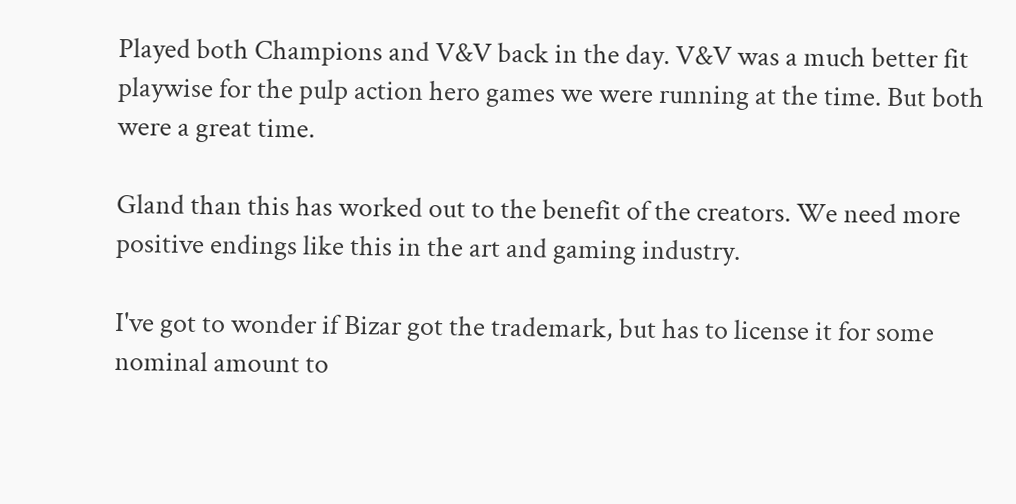Played both Champions and V&V back in the day. V&V was a much better fit playwise for the pulp action hero games we were running at the time. But both were a great time.

Gland than this has worked out to the benefit of the creators. We need more positive endings like this in the art and gaming industry.

I've got to wonder if Bizar got the trademark, but has to license it for some nominal amount to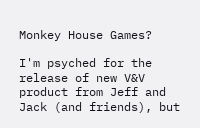Monkey House Games?

I'm psyched for the release of new V&V product from Jeff and Jack (and friends), but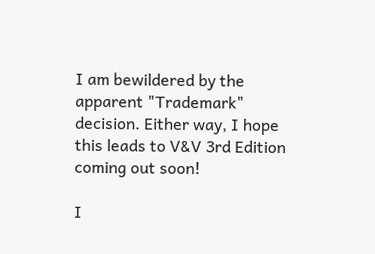I am bewildered by the apparent "Trademark" decision. Either way, I hope this leads to V&V 3rd Edition coming out soon!

I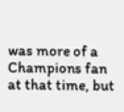was more of a Champions fan at that time, but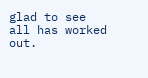glad to see all has worked out.